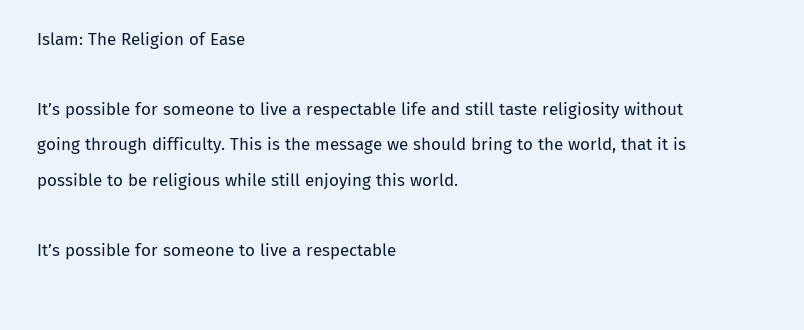Islam: The Religion of Ease

It’s possible for someone to live a respectable life and still taste religiosity without going through difficulty. This is the message we should bring to the world, that it is possible to be religious while still enjoying this world.

It’s possible for someone to live a respectable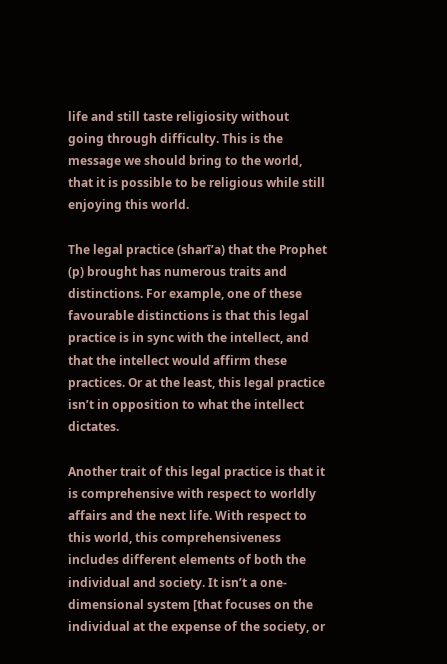life and still taste religiosity without going through difficulty. This is the message we should bring to the world, that it is possible to be religious while still enjoying this world.

The legal practice (sharī’a) that the Prophet (p) brought has numerous traits and distinctions. For example, one of these favourable distinctions is that this legal practice is in sync with the intellect, and that the intellect would affirm these practices. Or at the least, this legal practice isn’t in opposition to what the intellect dictates.

Another trait of this legal practice is that it is comprehensive with respect to worldly affairs and the next life. With respect to this world, this comprehensiveness includes different elements of both the individual and society. It isn’t a one-dimensional system [that focuses on the individual at the expense of the society, or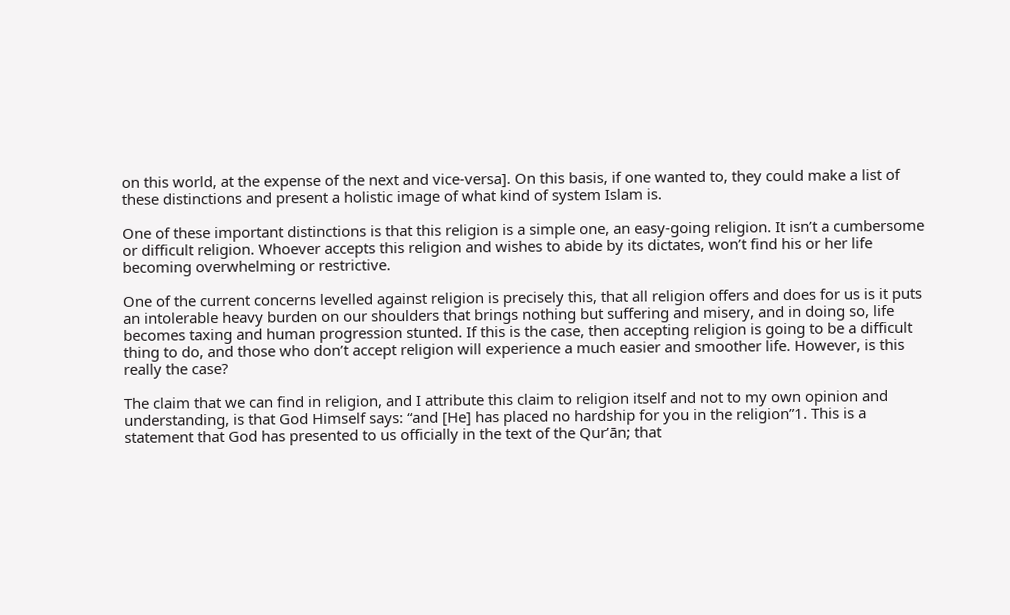on this world, at the expense of the next and vice-versa]. On this basis, if one wanted to, they could make a list of these distinctions and present a holistic image of what kind of system Islam is.

One of these important distinctions is that this religion is a simple one, an easy-going religion. It isn’t a cumbersome or difficult religion. Whoever accepts this religion and wishes to abide by its dictates, won’t find his or her life becoming overwhelming or restrictive.

One of the current concerns levelled against religion is precisely this, that all religion offers and does for us is it puts an intolerable heavy burden on our shoulders that brings nothing but suffering and misery, and in doing so, life becomes taxing and human progression stunted. If this is the case, then accepting religion is going to be a difficult thing to do, and those who don’t accept religion will experience a much easier and smoother life. However, is this really the case?

The claim that we can find in religion, and I attribute this claim to religion itself and not to my own opinion and understanding, is that God Himself says: “and [He] has placed no hardship for you in the religion”1. This is a statement that God has presented to us officially in the text of the Qur’ān; that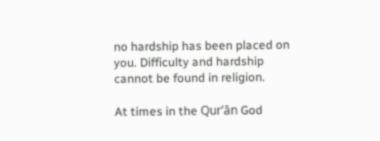no hardship has been placed on you. Difficulty and hardship cannot be found in religion.

At times in the Qur’ān God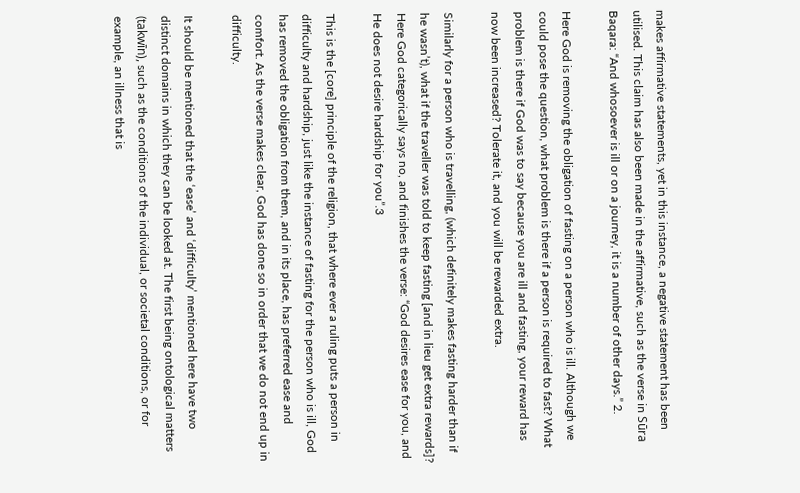makes affirmative statements, yet in this instance, a negative statement has been utilised. This claim has also been made in the affirmative, such as the verse in Sūra Baqara: “And whosoever is ill or on a journey, it is a number of other days.” 2.

Here God is removing the obligation of fasting on a person who is ill. Although we could pose the question, what problem is there if a person is required to fast? What problem is there if God was to say because you are ill and fasting, your reward has now been increased? Tolerate it, and you will be rewarded extra.

Similarly for a person who is travelling, (which definitely makes fasting harder than if he wasn’t), what if the traveller was told to keep fasting [and in lieu get extra rewards]? Here God categorically says no, and finishes the verse: “God desires ease for you, and He does not desire hardship for you”.3

This is the [core] principle of the religion, that where ever a ruling puts a person in difficulty and hardship, just like the instance of fasting for the person who is ill, God has removed the obligation from them, and in its place, has preferred ease and comfort. As the verse makes clear, God has done so in order that we do not end up in difficulty.

It should be mentioned that the ‘ease’ and ‘difficulty’ mentioned here have two distinct domains in which they can be looked at. The first being ontological matters (takwīn), such as the conditions of the individual, or societal conditions, or for example, an illness that is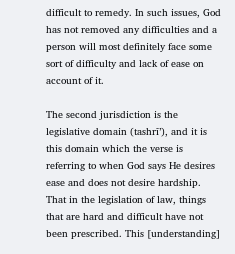difficult to remedy. In such issues, God has not removed any difficulties and a person will most definitely face some sort of difficulty and lack of ease on account of it.

The second jurisdiction is the legislative domain (tashrī’), and it is this domain which the verse is referring to when God says He desires ease and does not desire hardship. That in the legislation of law, things that are hard and difficult have not been prescribed. This [understanding]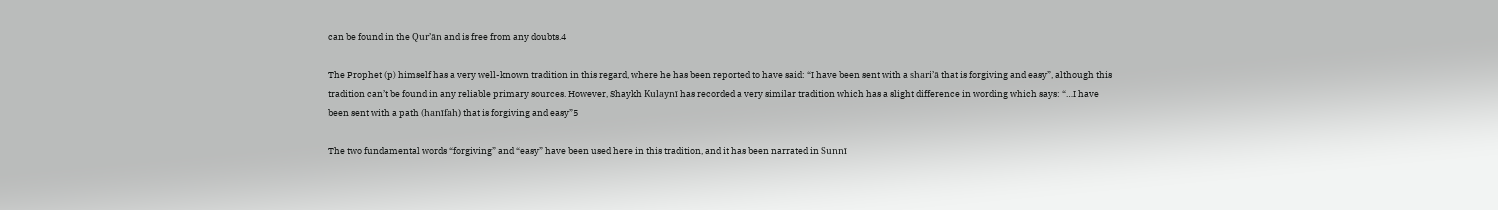can be found in the Qur’ān and is free from any doubts.4

The Prophet (p) himself has a very well-known tradition in this regard, where he has been reported to have said: “I have been sent with a shari’ā that is forgiving and easy”, although this tradition can’t be found in any reliable primary sources. However, Shaykh Kulaynī has recorded a very similar tradition which has a slight difference in wording which says: “…I have been sent with a path (hanīfah) that is forgiving and easy”5

The two fundamental words “forgiving” and “easy” have been used here in this tradition, and it has been narrated in Sunnī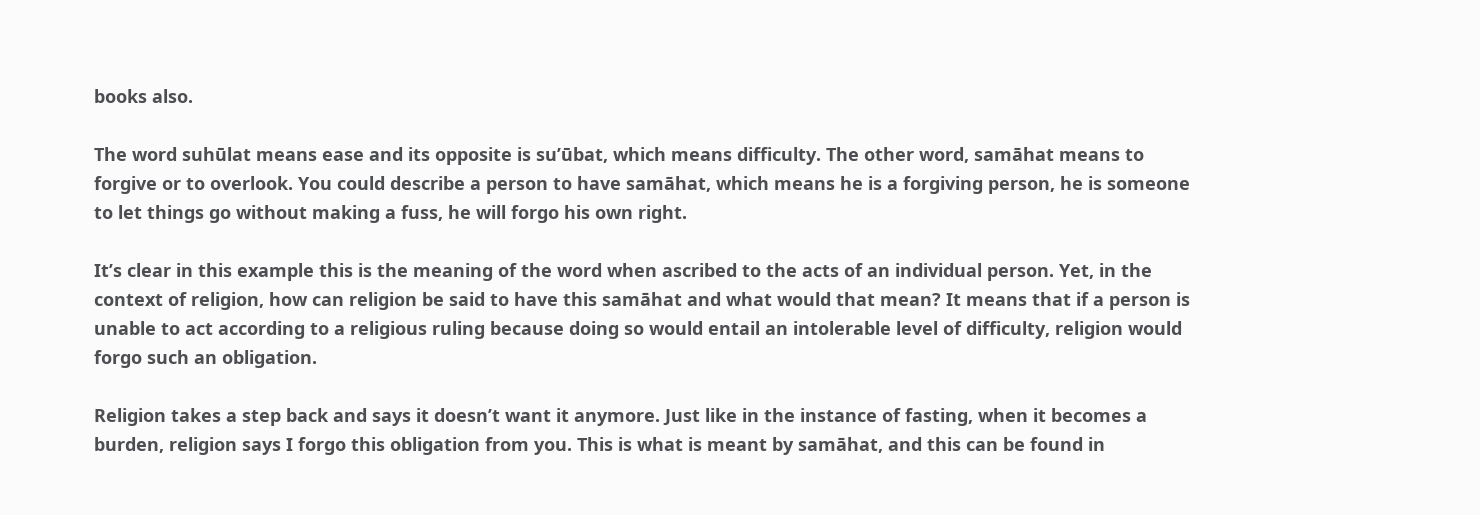books also.

The word suhūlat means ease and its opposite is su’ūbat, which means difficulty. The other word, samāhat means to forgive or to overlook. You could describe a person to have samāhat, which means he is a forgiving person, he is someone to let things go without making a fuss, he will forgo his own right.

It’s clear in this example this is the meaning of the word when ascribed to the acts of an individual person. Yet, in the context of religion, how can religion be said to have this samāhat and what would that mean? It means that if a person is unable to act according to a religious ruling because doing so would entail an intolerable level of difficulty, religion would forgo such an obligation.

Religion takes a step back and says it doesn’t want it anymore. Just like in the instance of fasting, when it becomes a burden, religion says I forgo this obligation from you. This is what is meant by samāhat, and this can be found in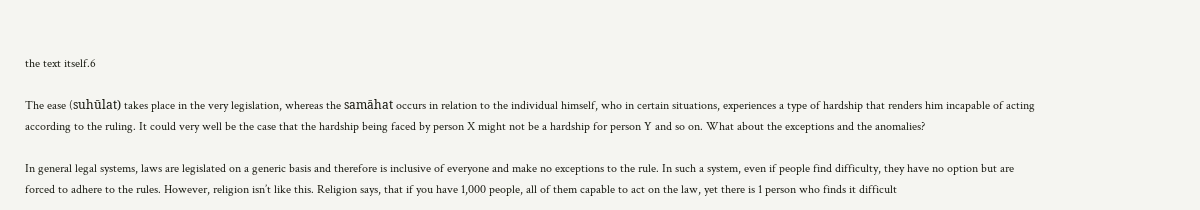the text itself.6

The ease (suhūlat) takes place in the very legislation, whereas the samāhat occurs in relation to the individual himself, who in certain situations, experiences a type of hardship that renders him incapable of acting according to the ruling. It could very well be the case that the hardship being faced by person X might not be a hardship for person Y and so on. What about the exceptions and the anomalies?

In general legal systems, laws are legislated on a generic basis and therefore is inclusive of everyone and make no exceptions to the rule. In such a system, even if people find difficulty, they have no option but are forced to adhere to the rules. However, religion isn’t like this. Religion says, that if you have 1,000 people, all of them capable to act on the law, yet there is 1 person who finds it difficult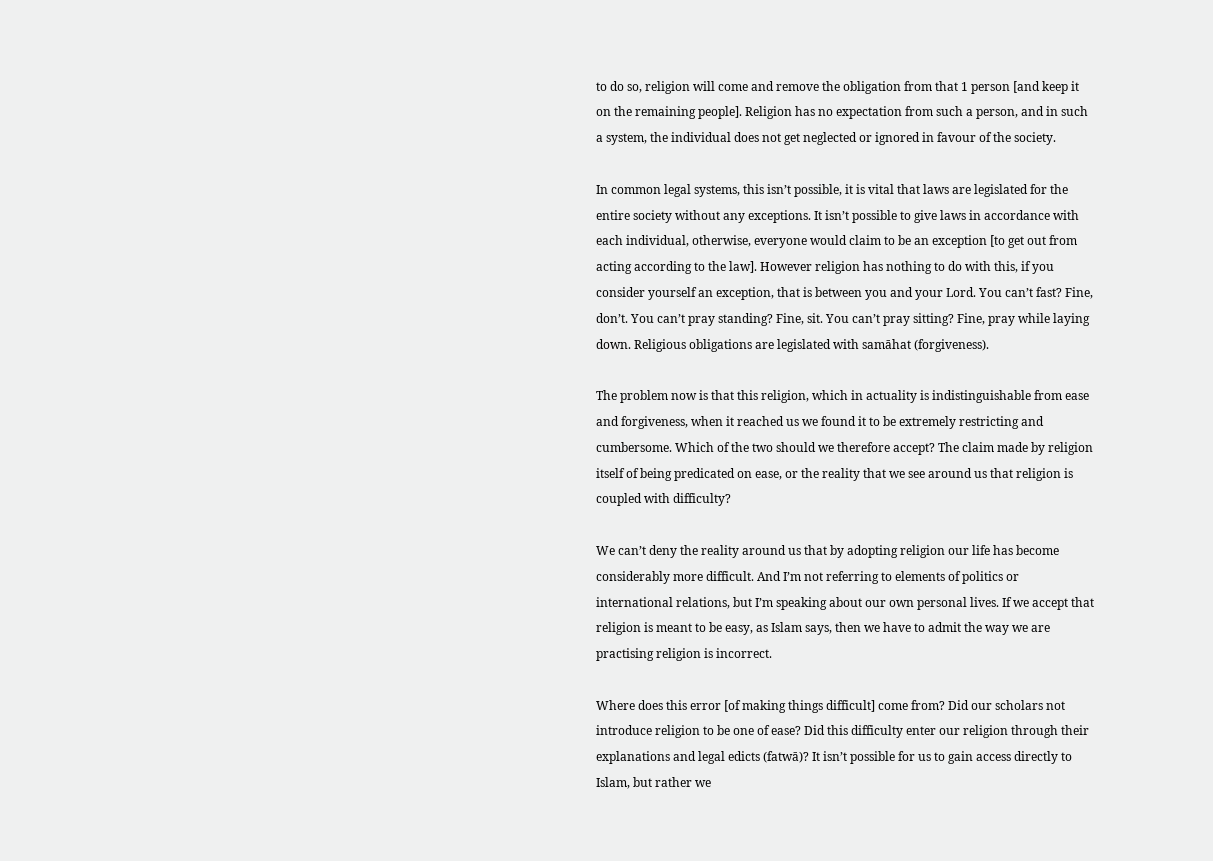to do so, religion will come and remove the obligation from that 1 person [and keep it on the remaining people]. Religion has no expectation from such a person, and in such a system, the individual does not get neglected or ignored in favour of the society.

In common legal systems, this isn’t possible, it is vital that laws are legislated for the entire society without any exceptions. It isn’t possible to give laws in accordance with each individual, otherwise, everyone would claim to be an exception [to get out from acting according to the law]. However religion has nothing to do with this, if you consider yourself an exception, that is between you and your Lord. You can’t fast? Fine, don’t. You can’t pray standing? Fine, sit. You can’t pray sitting? Fine, pray while laying down. Religious obligations are legislated with samāhat (forgiveness).

The problem now is that this religion, which in actuality is indistinguishable from ease and forgiveness, when it reached us we found it to be extremely restricting and cumbersome. Which of the two should we therefore accept? The claim made by religion itself of being predicated on ease, or the reality that we see around us that religion is coupled with difficulty?

We can’t deny the reality around us that by adopting religion our life has become considerably more difficult. And I’m not referring to elements of politics or international relations, but I’m speaking about our own personal lives. If we accept that religion is meant to be easy, as Islam says, then we have to admit the way we are practising religion is incorrect.

Where does this error [of making things difficult] come from? Did our scholars not introduce religion to be one of ease? Did this difficulty enter our religion through their explanations and legal edicts (fatwā)? It isn’t possible for us to gain access directly to Islam, but rather we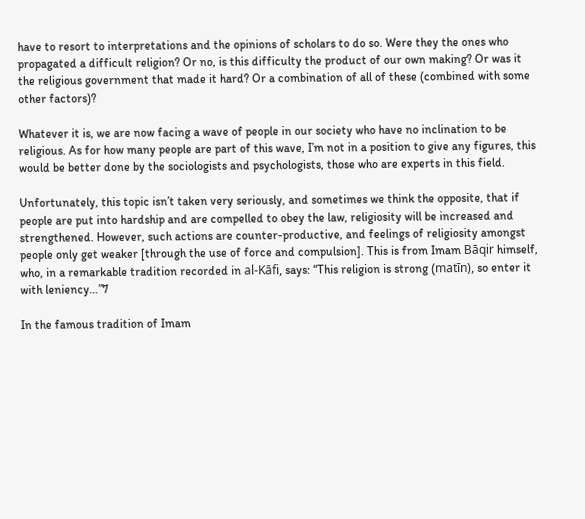have to resort to interpretations and the opinions of scholars to do so. Were they the ones who propagated a difficult religion? Or no, is this difficulty the product of our own making? Or was it the religious government that made it hard? Or a combination of all of these (combined with some other factors)?

Whatever it is, we are now facing a wave of people in our society who have no inclination to be religious. As for how many people are part of this wave, I’m not in a position to give any figures, this would be better done by the sociologists and psychologists, those who are experts in this field.

Unfortunately, this topic isn’t taken very seriously, and sometimes we think the opposite, that if people are put into hardship and are compelled to obey the law, religiosity will be increased and strengthened. However, such actions are counter-productive, and feelings of religiosity amongst people only get weaker [through the use of force and compulsion]. This is from Imam Bāqir himself, who, in a remarkable tradition recorded in al-Kāfi, says: “This religion is strong (matīn), so enter it with leniency…”7

In the famous tradition of Imam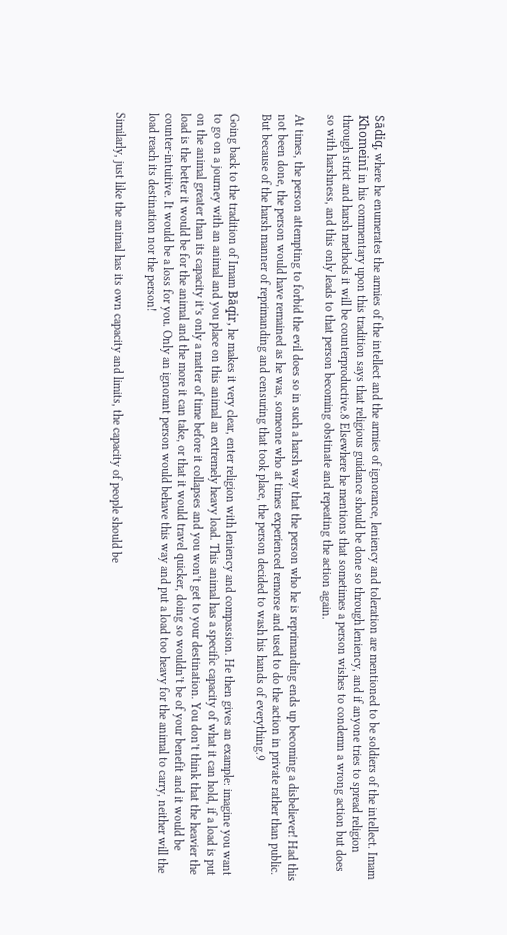Sādiq, where he enumerates the armies of the intellect and the armies of ignorance, leniency and toleration are mentioned to be soldiers of the intellect. Imam Khomeinī in his commentary upon this tradition says that religious guidance should be done so through leniency, and if anyone tries to spread religion through strict and harsh methods it will be counterproductive.8 Elsewhere he mentions that sometimes a person wishes to condemn a wrong action but does so with harshness, and this only leads to that person becoming obstinate and repeating the action again.

At times, the person attempting to forbid the evil does so in such a harsh way that the person who he is reprimanding ends up becoming a disbeliever! Had this not been done, the person would have remained as he was, someone who at times experienced remorse and used to do the action in private rather than public. But because of the harsh manner of reprimanding and censuring that took place, the person decided to wash his hands of everything.9

Going back to the tradition of Imam Bāqir, he makes it very clear, enter religion with leniency and compassion. He then gives an example: imagine you want to go on a journey with an animal and you place on this animal an extremely heavy load. This animal has a specific capacity of what it can hold, if a load is put on the animal greater than its capacity it’s only a matter of time before it collapses and you won’t get to your destination. You don’t think that the heavier the load is the better it would be for the animal and the more it can take, or that it would travel quicker, doing so wouldn’t be of your benefit and it would be counter-intuitive. It would be a loss for you. Only an ignorant person would behave this way and put a load too heavy for the animal to carry, neither will the load reach its destination nor the person!

Similarly, just like the animal has its own capacity and limits, the capacity of people should be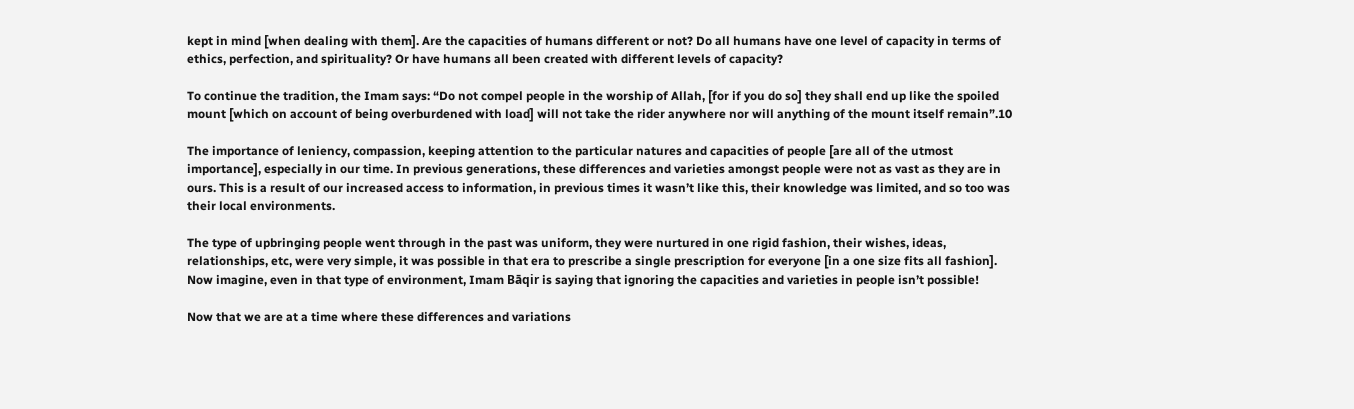kept in mind [when dealing with them]. Are the capacities of humans different or not? Do all humans have one level of capacity in terms of ethics, perfection, and spirituality? Or have humans all been created with different levels of capacity?

To continue the tradition, the Imam says: “Do not compel people in the worship of Allah, [for if you do so] they shall end up like the spoiled mount [which on account of being overburdened with load] will not take the rider anywhere nor will anything of the mount itself remain”.10

The importance of leniency, compassion, keeping attention to the particular natures and capacities of people [are all of the utmost importance], especially in our time. In previous generations, these differences and varieties amongst people were not as vast as they are in ours. This is a result of our increased access to information, in previous times it wasn’t like this, their knowledge was limited, and so too was their local environments.

The type of upbringing people went through in the past was uniform, they were nurtured in one rigid fashion, their wishes, ideas, relationships, etc, were very simple, it was possible in that era to prescribe a single prescription for everyone [in a one size fits all fashion]. Now imagine, even in that type of environment, Imam Bāqir is saying that ignoring the capacities and varieties in people isn’t possible!

Now that we are at a time where these differences and variations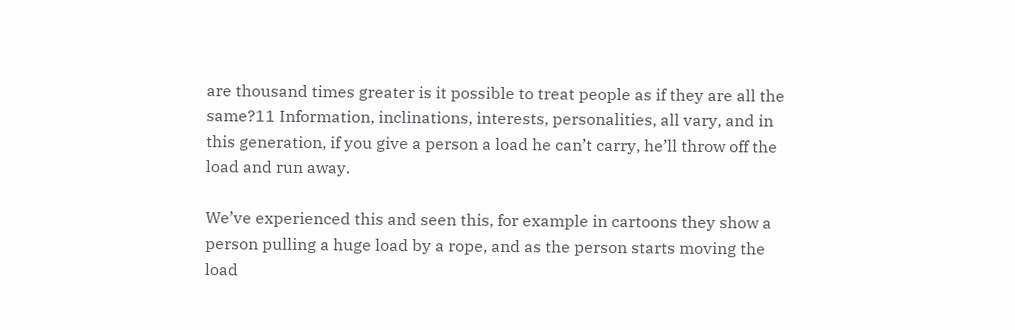are thousand times greater is it possible to treat people as if they are all the same?11 Information, inclinations, interests, personalities, all vary, and in this generation, if you give a person a load he can’t carry, he’ll throw off the load and run away.

We’ve experienced this and seen this, for example in cartoons they show a person pulling a huge load by a rope, and as the person starts moving the load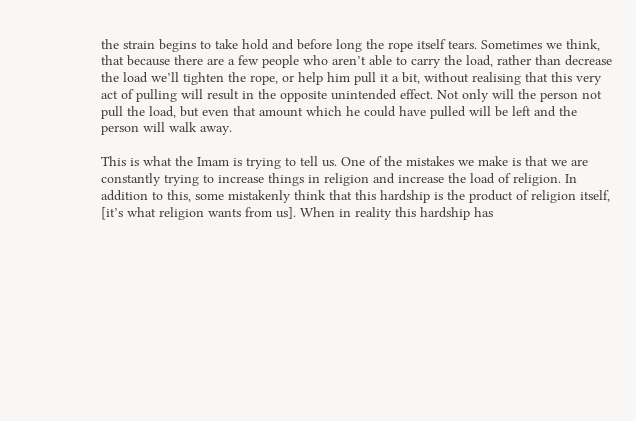the strain begins to take hold and before long the rope itself tears. Sometimes we think, that because there are a few people who aren’t able to carry the load, rather than decrease the load we’ll tighten the rope, or help him pull it a bit, without realising that this very act of pulling will result in the opposite unintended effect. Not only will the person not pull the load, but even that amount which he could have pulled will be left and the person will walk away.

This is what the Imam is trying to tell us. One of the mistakes we make is that we are constantly trying to increase things in religion and increase the load of religion. In addition to this, some mistakenly think that this hardship is the product of religion itself, [it’s what religion wants from us]. When in reality this hardship has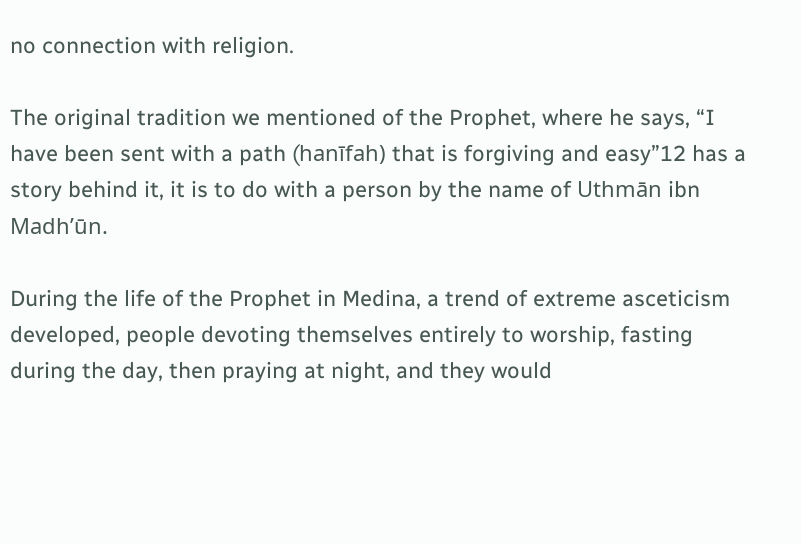no connection with religion.

The original tradition we mentioned of the Prophet, where he says, “I have been sent with a path (hanīfah) that is forgiving and easy”12 has a story behind it, it is to do with a person by the name of Uthmān ibn Madh’ūn.

During the life of the Prophet in Medina, a trend of extreme asceticism developed, people devoting themselves entirely to worship, fasting during the day, then praying at night, and they would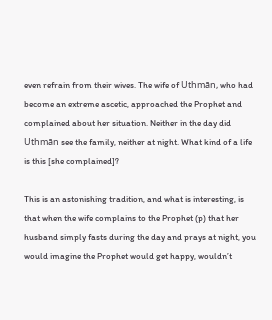even refrain from their wives. The wife of Uthmān, who had become an extreme ascetic, approached the Prophet and complained about her situation. Neither in the day did Uthmān see the family, neither at night. What kind of a life is this [she complained]?

This is an astonishing tradition, and what is interesting, is that when the wife complains to the Prophet (p) that her husband simply fasts during the day and prays at night, you would imagine the Prophet would get happy, wouldn’t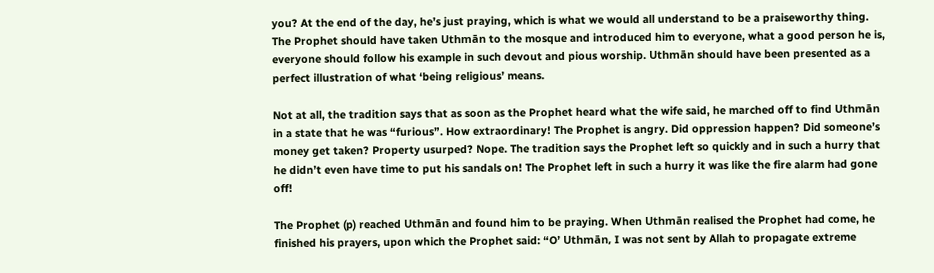you? At the end of the day, he’s just praying, which is what we would all understand to be a praiseworthy thing. The Prophet should have taken Uthmān to the mosque and introduced him to everyone, what a good person he is, everyone should follow his example in such devout and pious worship. Uthmān should have been presented as a perfect illustration of what ‘being religious’ means.

Not at all, the tradition says that as soon as the Prophet heard what the wife said, he marched off to find Uthmān in a state that he was “furious”. How extraordinary! The Prophet is angry. Did oppression happen? Did someone’s money get taken? Property usurped? Nope. The tradition says the Prophet left so quickly and in such a hurry that he didn’t even have time to put his sandals on! The Prophet left in such a hurry it was like the fire alarm had gone off!

The Prophet (p) reached Uthmān and found him to be praying. When Uthmān realised the Prophet had come, he finished his prayers, upon which the Prophet said: “O’ Uthmān, I was not sent by Allah to propagate extreme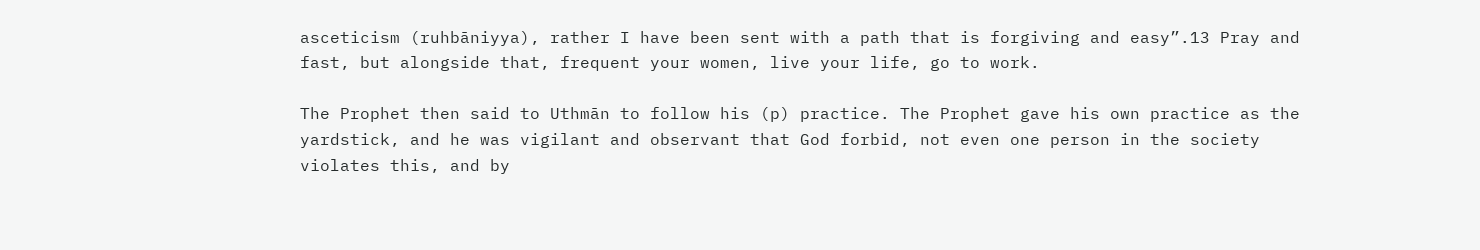asceticism (ruhbāniyya), rather I have been sent with a path that is forgiving and easy”.13 Pray and fast, but alongside that, frequent your women, live your life, go to work.

The Prophet then said to Uthmān to follow his (p) practice. The Prophet gave his own practice as the yardstick, and he was vigilant and observant that God forbid, not even one person in the society violates this, and by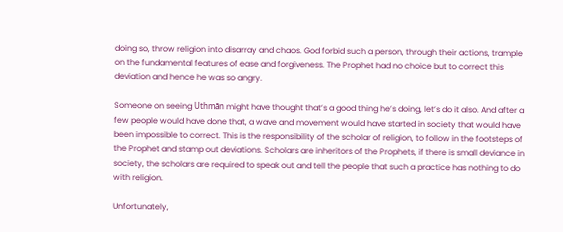doing so, throw religion into disarray and chaos. God forbid such a person, through their actions, trample on the fundamental features of ease and forgiveness. The Prophet had no choice but to correct this deviation and hence he was so angry.

Someone on seeing Uthmān might have thought that’s a good thing he’s doing, let’s do it also. And after a few people would have done that, a wave and movement would have started in society that would have been impossible to correct. This is the responsibility of the scholar of religion, to follow in the footsteps of the Prophet and stamp out deviations. Scholars are inheritors of the Prophets, if there is small deviance in society, the scholars are required to speak out and tell the people that such a practice has nothing to do with religion.

Unfortunately,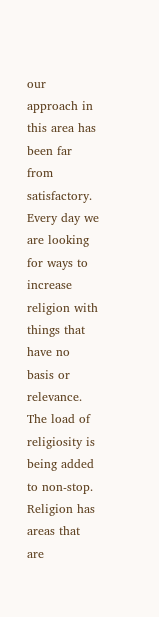our approach in this area has been far from satisfactory. Every day we are looking for ways to increase religion with things that have no basis or relevance. The load of religiosity is being added to non-stop. Religion has areas that are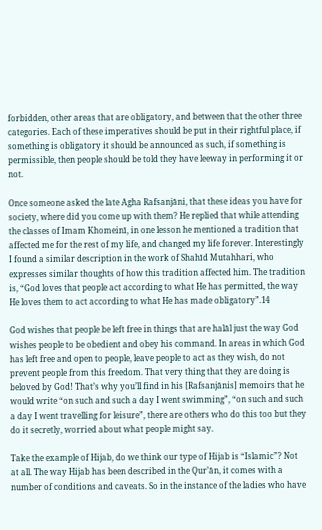forbidden, other areas that are obligatory, and between that the other three categories. Each of these imperatives should be put in their rightful place, if something is obligatory it should be announced as such, if something is permissible, then people should be told they have leeway in performing it or not.

Once someone asked the late Agha Rafsanjāni, that these ideas you have for society, where did you come up with them? He replied that while attending the classes of Imam Khomeinī, in one lesson he mentioned a tradition that affected me for the rest of my life, and changed my life forever. Interestingly I found a similar description in the work of Shahīd Mutahhari, who expresses similar thoughts of how this tradition affected him. The tradition is, “God loves that people act according to what He has permitted, the way He loves them to act according to what He has made obligatory”.14

God wishes that people be left free in things that are halāl just the way God wishes people to be obedient and obey his command. In areas in which God has left free and open to people, leave people to act as they wish, do not prevent people from this freedom. That very thing that they are doing is beloved by God! That’s why you’ll find in his [Rafsanjānis] memoirs that he would write “on such and such a day I went swimming”, “on such and such a day I went travelling for leisure”, there are others who do this too but they do it secretly, worried about what people might say.

Take the example of Hijab, do we think our type of Hijab is “Islamic”? Not at all. The way Hijab has been described in the Qur’ān, it comes with a number of conditions and caveats. So in the instance of the ladies who have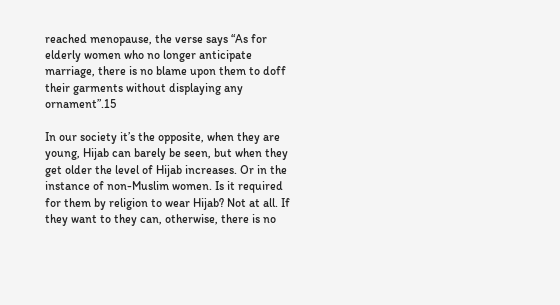reached menopause, the verse says “As for elderly women who no longer anticipate marriage, there is no blame upon them to doff their garments without displaying any ornament”.15

In our society it’s the opposite, when they are young, Hijab can barely be seen, but when they get older the level of Hijab increases. Or in the instance of non-Muslim women. Is it required for them by religion to wear Hijab? Not at all. If they want to they can, otherwise, there is no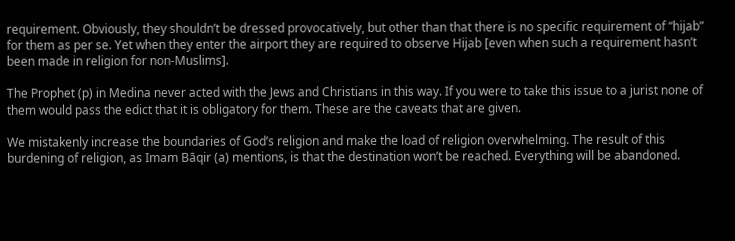requirement. Obviously, they shouldn’t be dressed provocatively, but other than that there is no specific requirement of “hijab” for them as per se. Yet when they enter the airport they are required to observe Hijab [even when such a requirement hasn’t been made in religion for non-Muslims].

The Prophet (p) in Medina never acted with the Jews and Christians in this way. If you were to take this issue to a jurist none of them would pass the edict that it is obligatory for them. These are the caveats that are given.

We mistakenly increase the boundaries of God’s religion and make the load of religion overwhelming. The result of this burdening of religion, as Imam Bāqir (a) mentions, is that the destination won’t be reached. Everything will be abandoned.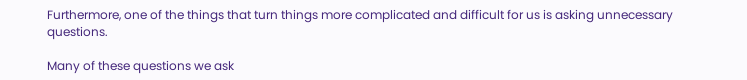Furthermore, one of the things that turn things more complicated and difficult for us is asking unnecessary questions.

Many of these questions we ask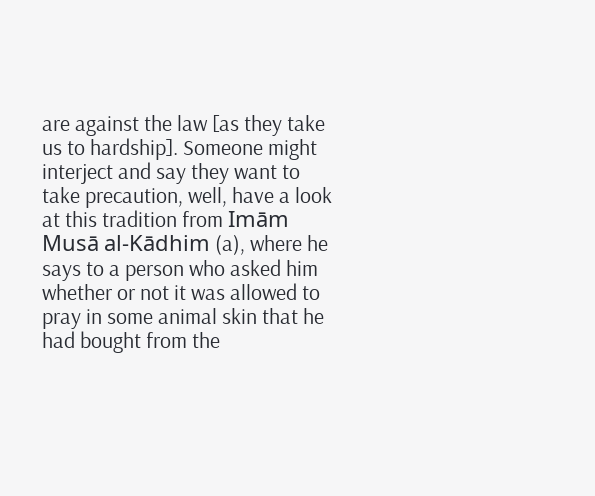are against the law [as they take us to hardship]. Someone might interject and say they want to take precaution, well, have a look at this tradition from Imām Musā al-Kādhim (a), where he says to a person who asked him whether or not it was allowed to pray in some animal skin that he had bought from the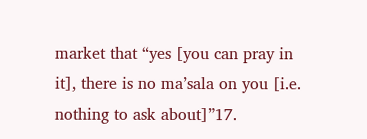market that “yes [you can pray in it], there is no ma’sala on you [i.e. nothing to ask about]”17.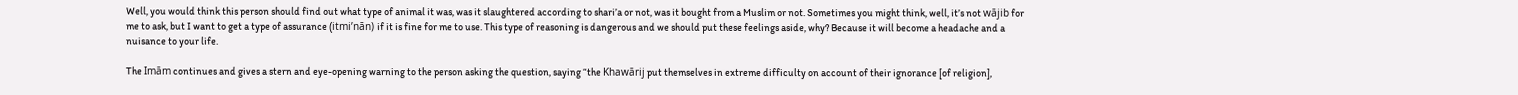Well, you would think this person should find out what type of animal it was, was it slaughtered according to shari’a or not, was it bought from a Muslim or not. Sometimes you might think, well, it’s not wājib for me to ask, but I want to get a type of assurance (itmi’nān) if it is fine for me to use. This type of reasoning is dangerous and we should put these feelings aside, why? Because it will become a headache and a nuisance to your life.

The Imām continues and gives a stern and eye-opening warning to the person asking the question, saying “the Khawārij put themselves in extreme difficulty on account of their ignorance [of religion],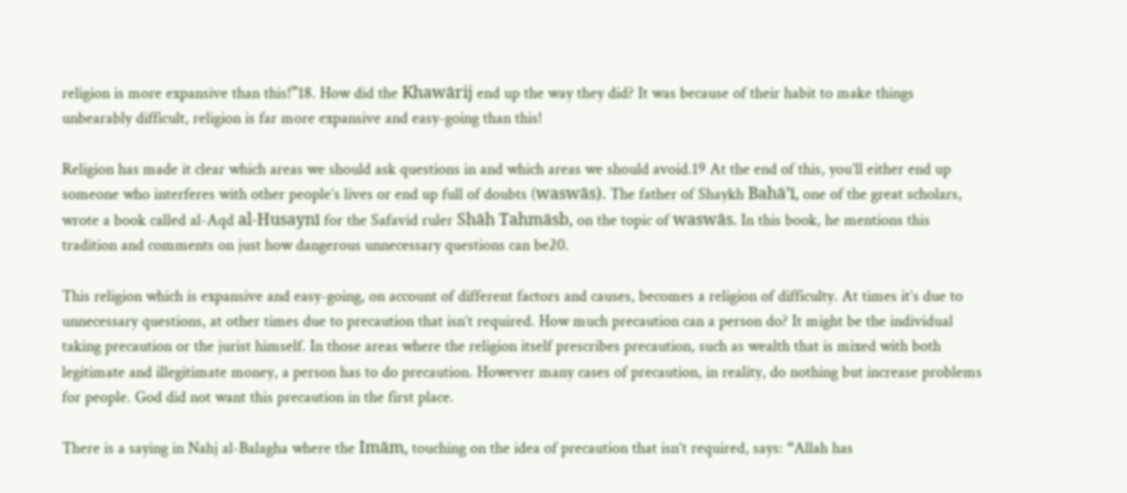religion is more expansive than this!”18. How did the Khawārij end up the way they did? It was because of their habit to make things unbearably difficult, religion is far more expansive and easy-going than this!

Religion has made it clear which areas we should ask questions in and which areas we should avoid.19 At the end of this, you’ll either end up someone who interferes with other people’s lives or end up full of doubts (waswās). The father of Shaykh Bahā’ī, one of the great scholars, wrote a book called al-Aqd al-Husaynī for the Safavid ruler Shāh Tahmāsb, on the topic of waswās. In this book, he mentions this tradition and comments on just how dangerous unnecessary questions can be20.

This religion which is expansive and easy-going, on account of different factors and causes, becomes a religion of difficulty. At times it’s due to unnecessary questions, at other times due to precaution that isn’t required. How much precaution can a person do? It might be the individual taking precaution or the jurist himself. In those areas where the religion itself prescribes precaution, such as wealth that is mixed with both legitimate and illegitimate money, a person has to do precaution. However many cases of precaution, in reality, do nothing but increase problems for people. God did not want this precaution in the first place.

There is a saying in Nahj al-Balagha where the Imām, touching on the idea of precaution that isn’t required, says: “Allah has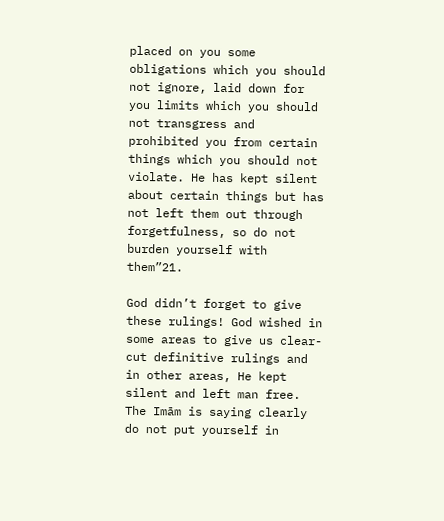placed on you some obligations which you should not ignore, laid down for you limits which you should not transgress and prohibited you from certain things which you should not violate. He has kept silent about certain things but has not left them out through forgetfulness, so do not burden yourself with them”21.

God didn’t forget to give these rulings! God wished in some areas to give us clear-cut definitive rulings and in other areas, He kept silent and left man free. The Imām is saying clearly do not put yourself in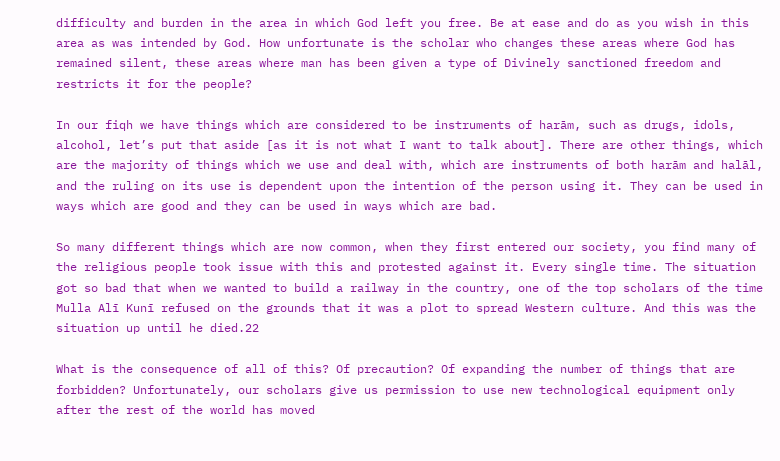difficulty and burden in the area in which God left you free. Be at ease and do as you wish in this area as was intended by God. How unfortunate is the scholar who changes these areas where God has remained silent, these areas where man has been given a type of Divinely sanctioned freedom and restricts it for the people?

In our fiqh we have things which are considered to be instruments of harām, such as drugs, idols, alcohol, let’s put that aside [as it is not what I want to talk about]. There are other things, which are the majority of things which we use and deal with, which are instruments of both harām and halāl, and the ruling on its use is dependent upon the intention of the person using it. They can be used in ways which are good and they can be used in ways which are bad.

So many different things which are now common, when they first entered our society, you find many of the religious people took issue with this and protested against it. Every single time. The situation got so bad that when we wanted to build a railway in the country, one of the top scholars of the time Mulla Alī Kunī refused on the grounds that it was a plot to spread Western culture. And this was the situation up until he died.22

What is the consequence of all of this? Of precaution? Of expanding the number of things that are forbidden? Unfortunately, our scholars give us permission to use new technological equipment only after the rest of the world has moved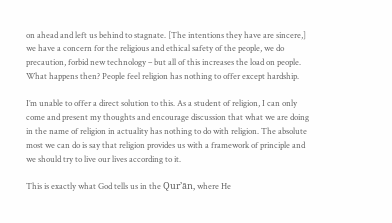on ahead and left us behind to stagnate. [The intentions they have are sincere,] we have a concern for the religious and ethical safety of the people, we do precaution, forbid new technology – but all of this increases the load on people. What happens then? People feel religion has nothing to offer except hardship.

I’m unable to offer a direct solution to this. As a student of religion, I can only come and present my thoughts and encourage discussion that what we are doing in the name of religion in actuality has nothing to do with religion. The absolute most we can do is say that religion provides us with a framework of principle and we should try to live our lives according to it.

This is exactly what God tells us in the Qur’ān, where He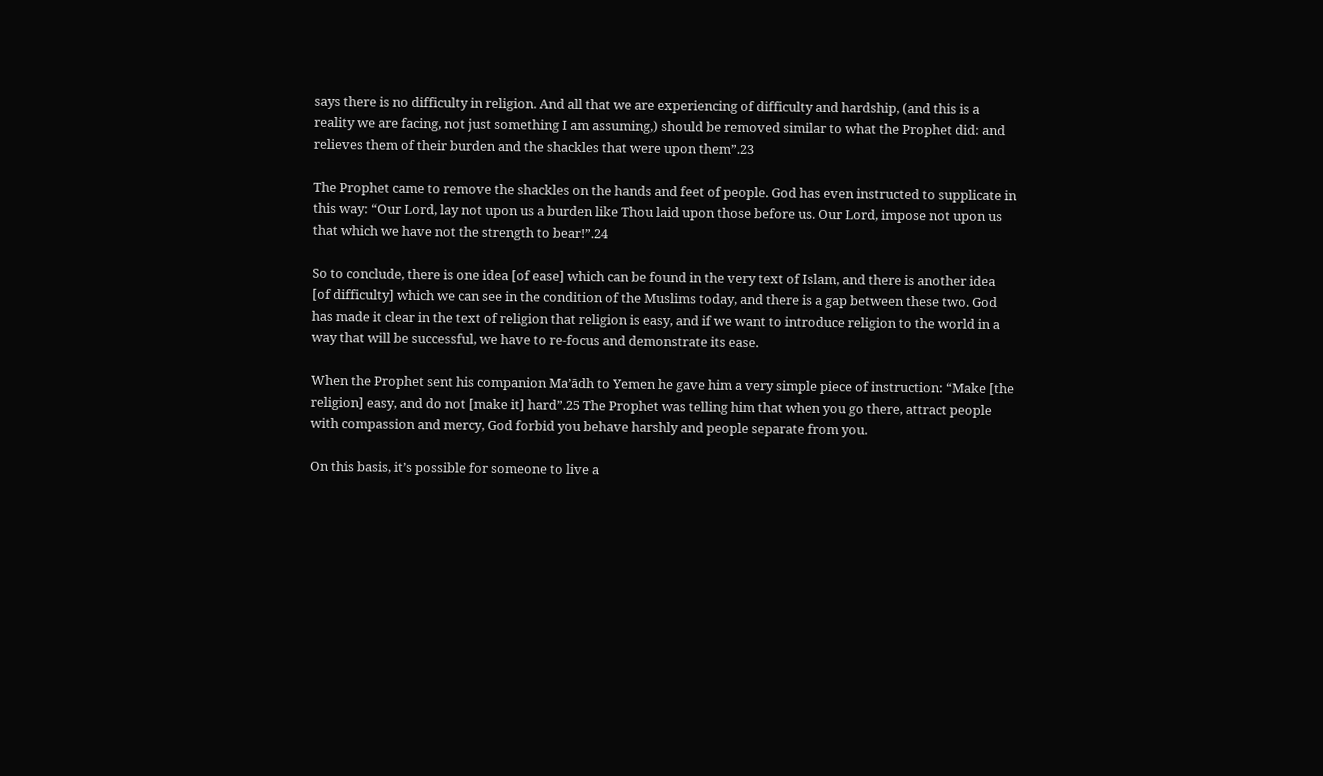says there is no difficulty in religion. And all that we are experiencing of difficulty and hardship, (and this is a reality we are facing, not just something I am assuming,) should be removed similar to what the Prophet did: and relieves them of their burden and the shackles that were upon them”.23

The Prophet came to remove the shackles on the hands and feet of people. God has even instructed to supplicate in this way: “Our Lord, lay not upon us a burden like Thou laid upon those before us. Our Lord, impose not upon us that which we have not the strength to bear!”.24

So to conclude, there is one idea [of ease] which can be found in the very text of Islam, and there is another idea [of difficulty] which we can see in the condition of the Muslims today, and there is a gap between these two. God has made it clear in the text of religion that religion is easy, and if we want to introduce religion to the world in a way that will be successful, we have to re-focus and demonstrate its ease.

When the Prophet sent his companion Ma’ādh to Yemen he gave him a very simple piece of instruction: “Make [the religion] easy, and do not [make it] hard”.25 The Prophet was telling him that when you go there, attract people with compassion and mercy, God forbid you behave harshly and people separate from you.

On this basis, it’s possible for someone to live a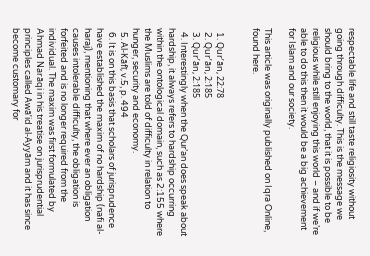respectable life and still taste religiosity without going through difficulty. This is the message we should bring to the world, that it is possible to be religious while still enjoying this world – and if we’re able to do this then it would be a big achievement for Islam and our society.

This article was originally published on Iqra Online, found here.


  1. Qur’ān, 22:78
  2. Qur’ān, 2:185
  3. Qur’ān, 2:185
  4. Interestingly when the Qur’an does speak about hardship, it always refers to hardship occurring within the ontological domain, such as 2:155 where the Muslims are told of difficulty in relation to hunger, security and economy.
  5. Al-Kāfī, v.5, p. 494
  6. It is on this basis that scholars of jurisprudence have established the maxim of no hardship (nafi al-haraj), mentioning that where ever an obligation causes intolerable difficulty, the obligation is forfeited and is no longer required from the individual. The maxim was first formulated by Ahmad Narāqi in his treatise on jurisprudential principles called Awā’id al-Ayyām and it has since become customary for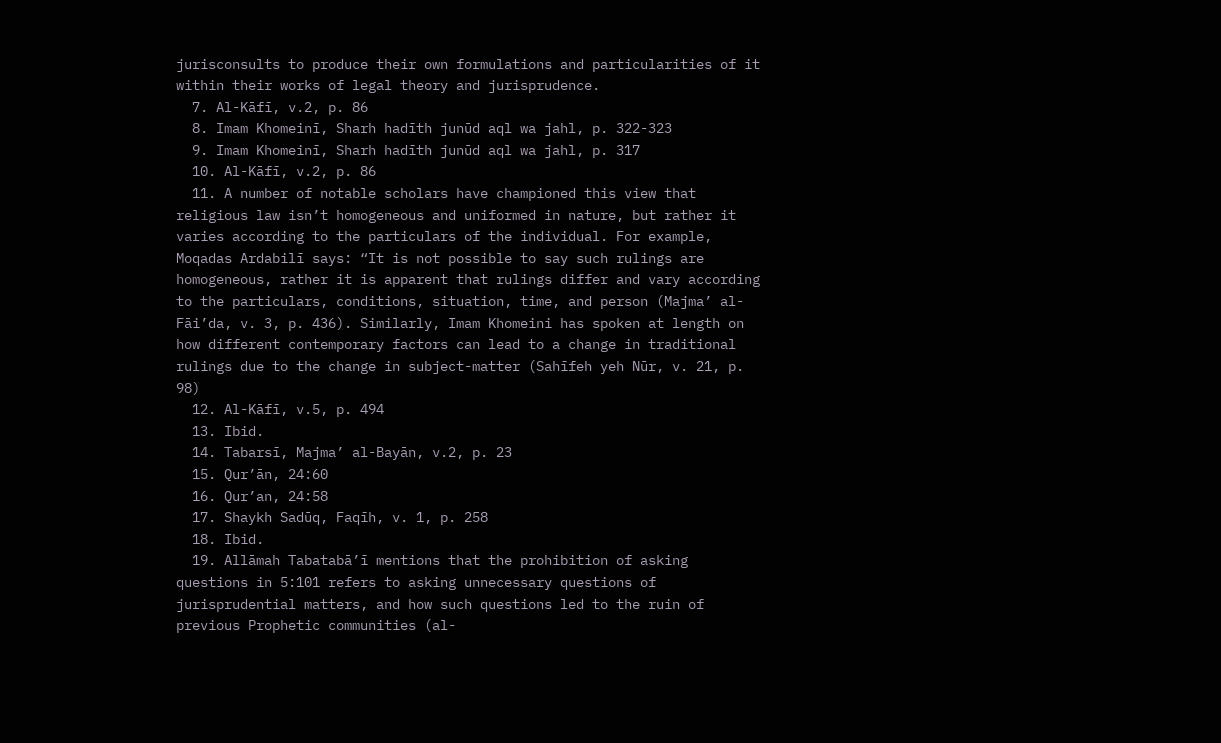jurisconsults to produce their own formulations and particularities of it within their works of legal theory and jurisprudence.
  7. Al-Kāfī, v.2, p. 86
  8. Imam Khomeinī, Sharh hadīth junūd aql wa jahl, p. 322-323
  9. Imam Khomeinī, Sharh hadīth junūd aql wa jahl, p. 317
  10. Al-Kāfī, v.2, p. 86
  11. A number of notable scholars have championed this view that religious law isn’t homogeneous and uniformed in nature, but rather it varies according to the particulars of the individual. For example, Moqadas Ardabilī says: “It is not possible to say such rulings are homogeneous, rather it is apparent that rulings differ and vary according to the particulars, conditions, situation, time, and person (Majma’ al-Fāi’da, v. 3, p. 436). Similarly, Imam Khomeini has spoken at length on how different contemporary factors can lead to a change in traditional rulings due to the change in subject-matter (Sahīfeh yeh Nūr, v. 21, p. 98)
  12. Al-Kāfī, v.5, p. 494
  13. Ibid.
  14. Tabarsī, Majma’ al-Bayān, v.2, p. 23
  15. Qur’ān, 24:60
  16. Qur’an, 24:58
  17. Shaykh Sadūq, Faqīh, v. 1, p. 258
  18. Ibid.
  19. Allāmah Tabatabā’ī mentions that the prohibition of asking questions in 5:101 refers to asking unnecessary questions of jurisprudential matters, and how such questions led to the ruin of previous Prophetic communities (al-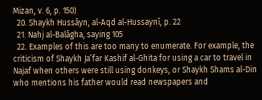Mizan, v. 6, p. 150)
  20. Shaykh Hussāyn, al-Aqd al-Hussaynī, p. 22
  21. Nahj al-Balāgha, saying 105
  22. Examples of this are too many to enumerate. For example, the criticism of Shaykh Ja’far Kashif al-Ghita for using a car to travel in Najaf when others were still using donkeys, or Shaykh Shams al-Din who mentions his father would read newspapers and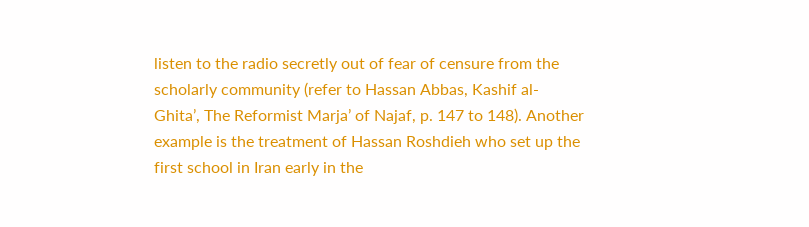listen to the radio secretly out of fear of censure from the scholarly community (refer to Hassan Abbas, Kashif al-Ghita’, The Reformist Marja’ of Najaf, p. 147 to 148). Another example is the treatment of Hassan Roshdieh who set up the first school in Iran early in the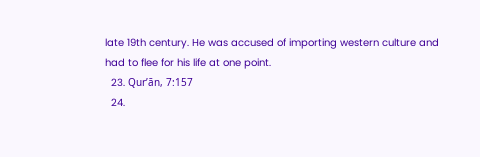late 19th century. He was accused of importing western culture and had to flee for his life at one point.
  23. Qur’ān, 7:157
  24.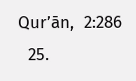Qur’ān,  2:286
  25.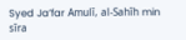Syed Ja’far Amulī, al-Sahīh min sīra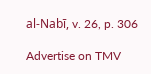al-Nabī, v. 26, p. 306

Advertise on TMV